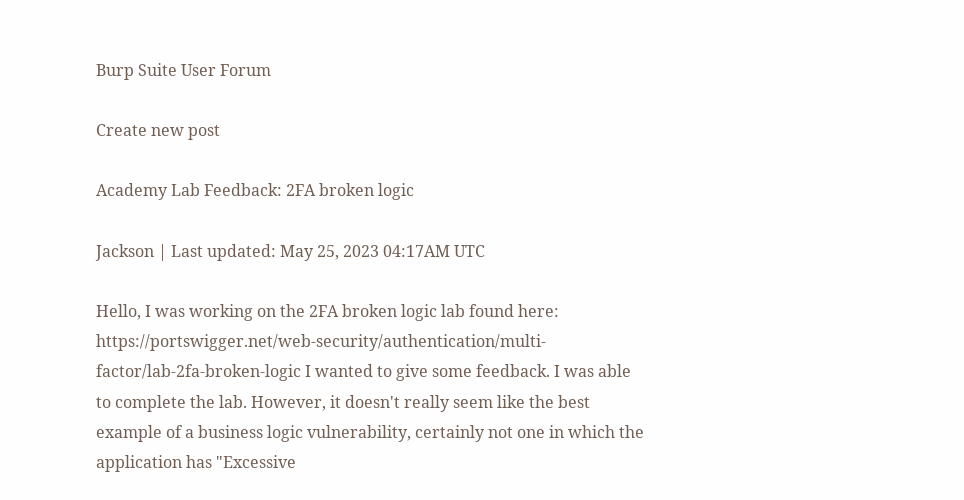Burp Suite User Forum

Create new post

Academy Lab Feedback: 2FA broken logic

Jackson | Last updated: May 25, 2023 04:17AM UTC

Hello, I was working on the 2FA broken logic lab found here: https://portswigger.net/web-security/authentication/multi-factor/lab-2fa-broken-logic I wanted to give some feedback. I was able to complete the lab. However, it doesn't really seem like the best example of a business logic vulnerability, certainly not one in which the application has "Excessive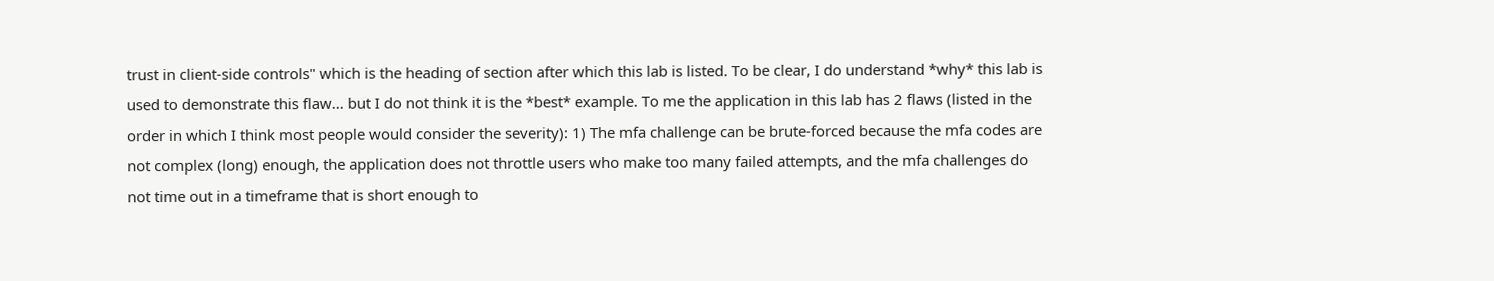trust in client-side controls" which is the heading of section after which this lab is listed. To be clear, I do understand *why* this lab is used to demonstrate this flaw... but I do not think it is the *best* example. To me the application in this lab has 2 flaws (listed in the order in which I think most people would consider the severity): 1) The mfa challenge can be brute-forced because the mfa codes are not complex (long) enough, the application does not throttle users who make too many failed attempts, and the mfa challenges do not time out in a timeframe that is short enough to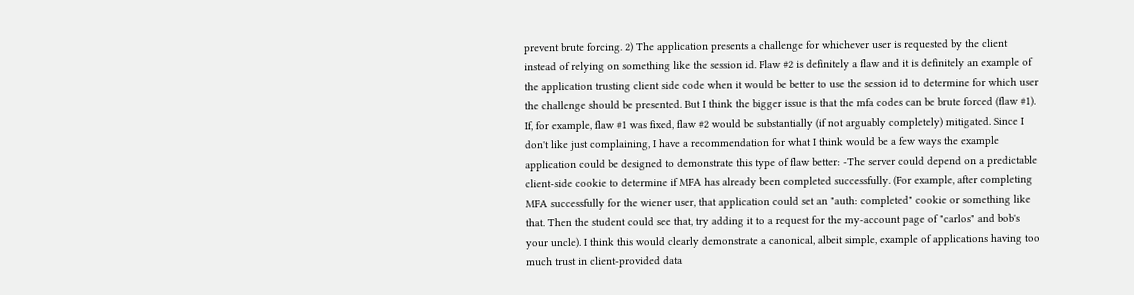prevent brute forcing. 2) The application presents a challenge for whichever user is requested by the client instead of relying on something like the session id. Flaw #2 is definitely a flaw and it is definitely an example of the application trusting client side code when it would be better to use the session id to determine for which user the challenge should be presented. But I think the bigger issue is that the mfa codes can be brute forced (flaw #1). If, for example, flaw #1 was fixed, flaw #2 would be substantially (if not arguably completely) mitigated. Since I don't like just complaining, I have a recommendation for what I think would be a few ways the example application could be designed to demonstrate this type of flaw better: -The server could depend on a predictable client-side cookie to determine if MFA has already been completed successfully. (For example, after completing MFA successfully for the wiener user, that application could set an "auth: completed" cookie or something like that. Then the student could see that, try adding it to a request for the my-account page of "carlos" and bob's your uncle). I think this would clearly demonstrate a canonical, albeit simple, example of applications having too much trust in client-provided data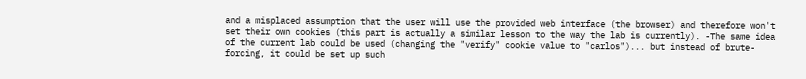and a misplaced assumption that the user will use the provided web interface (the browser) and therefore won't set their own cookies (this part is actually a similar lesson to the way the lab is currently). -The same idea of the current lab could be used (changing the "verify" cookie value to "carlos")... but instead of brute-forcing, it could be set up such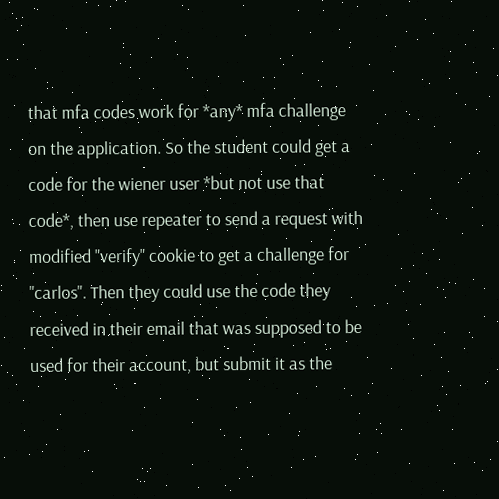that mfa codes work for *any* mfa challenge on the application. So the student could get a code for the wiener user *but not use that code*, then use repeater to send a request with modified "verify" cookie to get a challenge for "carlos". Then they could use the code they received in their email that was supposed to be used for their account, but submit it as the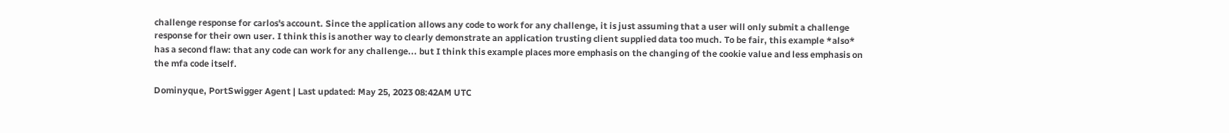challenge response for carlos's account. Since the application allows any code to work for any challenge, it is just assuming that a user will only submit a challenge response for their own user. I think this is another way to clearly demonstrate an application trusting client supplied data too much. To be fair, this example *also* has a second flaw: that any code can work for any challenge... but I think this example places more emphasis on the changing of the cookie value and less emphasis on the mfa code itself.

Dominyque, PortSwigger Agent | Last updated: May 25, 2023 08:42AM UTC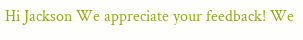Hi Jackson We appreciate your feedback! We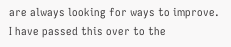are always looking for ways to improve. I have passed this over to the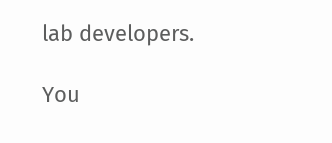lab developers.

You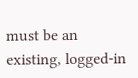must be an existing, logged-in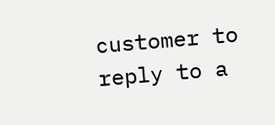customer to reply to a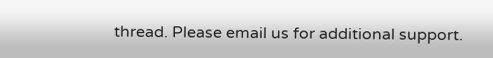thread. Please email us for additional support.